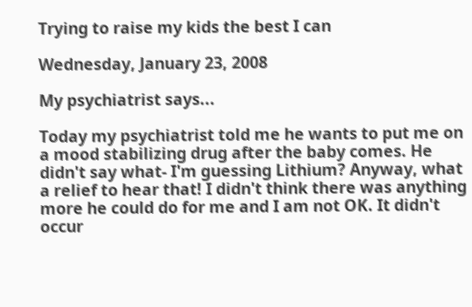Trying to raise my kids the best I can

Wednesday, January 23, 2008

My psychiatrist says...

Today my psychiatrist told me he wants to put me on a mood stabilizing drug after the baby comes. He didn't say what- I'm guessing Lithium? Anyway, what a relief to hear that! I didn't think there was anything more he could do for me and I am not OK. It didn't occur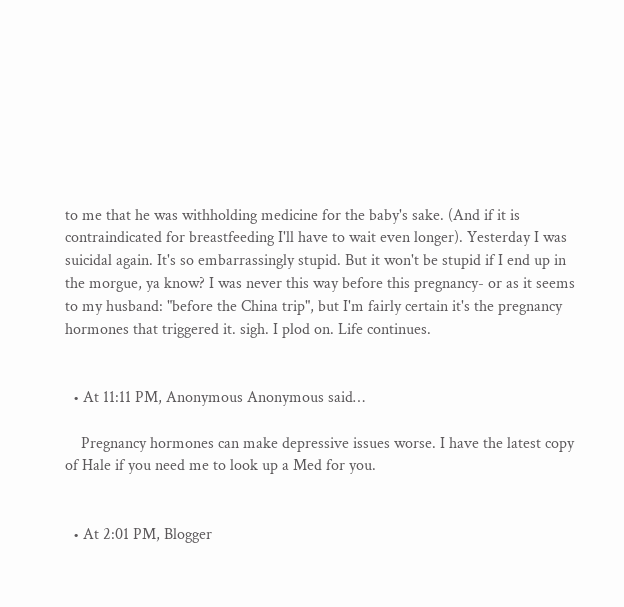to me that he was withholding medicine for the baby's sake. (And if it is contraindicated for breastfeeding I'll have to wait even longer). Yesterday I was suicidal again. It's so embarrassingly stupid. But it won't be stupid if I end up in the morgue, ya know? I was never this way before this pregnancy- or as it seems to my husband: "before the China trip", but I'm fairly certain it's the pregnancy hormones that triggered it. sigh. I plod on. Life continues.


  • At 11:11 PM, Anonymous Anonymous said…

    Pregnancy hormones can make depressive issues worse. I have the latest copy of Hale if you need me to look up a Med for you.


  • At 2:01 PM, Blogger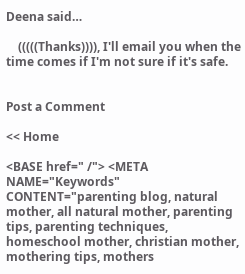Deena said…

    (((((Thanks)))), I'll email you when the time comes if I'm not sure if it's safe.


Post a Comment

<< Home

<BASE href=" /"> <META NAME="Keywords" CONTENT="parenting blog, natural mother, all natural mother, parenting tips, parenting techniques, homeschool mother, christian mother, mothering tips, mothers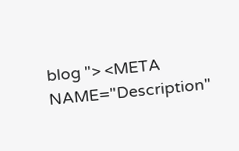blog "> <META NAME="Description"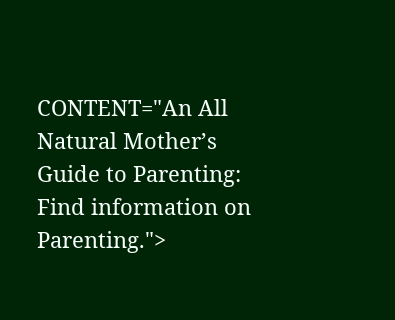CONTENT="An All Natural Mother’s Guide to Parenting: Find information on Parenting.">